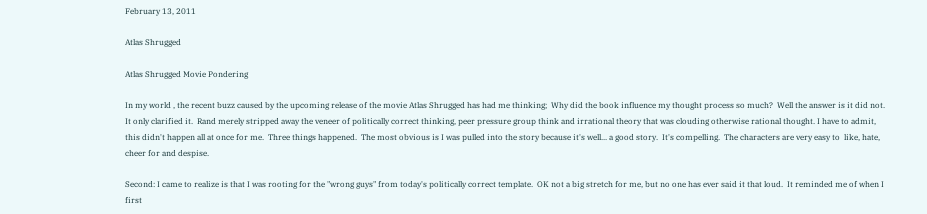February 13, 2011

Atlas Shrugged

Atlas Shrugged Movie Pondering

In my world , the recent buzz caused by the upcoming release of the movie Atlas Shrugged has had me thinking;  Why did the book influence my thought process so much?  Well the answer is it did not.  It only clarified it.  Rand merely stripped away the veneer of politically correct thinking, peer pressure group think and irrational theory that was clouding otherwise rational thought. I have to admit, this didn't happen all at once for me.  Three things happened.  The most obvious is I was pulled into the story because it's well... a good story.  It's compelling.  The characters are very easy to  like, hate, cheer for and despise.

Second: I came to realize is that I was rooting for the "wrong guys" from today's politically correct template.  OK not a big stretch for me, but no one has ever said it that loud.  It reminded me of when I first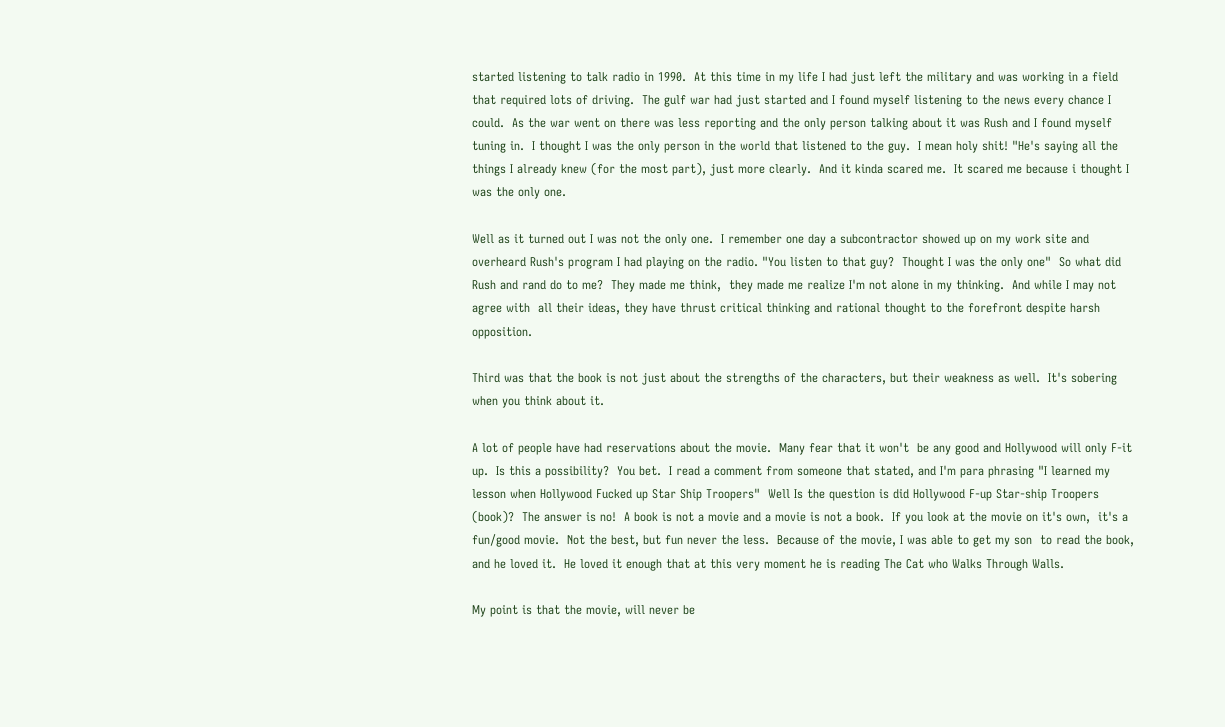started listening to talk radio in 1990.  At this time in my life I had just left the military and was working in a field that required lots of driving.  The gulf war had just started and I found myself listening to the news every chance I could.  As the war went on there was less reporting and the only person talking about it was Rush and I found myself tuning in.  I thought I was the only person in the world that listened to the guy.  I mean holy shit! "He's saying all the things I already knew (for the most part), just more clearly.  And it kinda scared me.  It scared me because i thought I was the only one.

Well as it turned out I was not the only one.  I remember one day a subcontractor showed up on my work site and overheard Rush's program I had playing on the radio. "You listen to that guy?  Thought I was the only one"  So what did Rush and rand do to me?  They made me think,  they made me realize I'm not alone in my thinking.  And while I may not agree with  all their ideas, they have thrust critical thinking and rational thought to the forefront despite harsh opposition.

Third was that the book is not just about the strengths of the characters, but their weakness as well.  It's sobering when you think about it.

A lot of people have had reservations about the movie.  Many fear that it won't  be any good and Hollywood will only F-it up.  Is this a possibility?  You bet.  I read a comment from someone that stated, and I'm para phrasing "I learned my lesson when Hollywood Fucked up Star Ship Troopers"  Well Is the question is did Hollywood F-up Star-ship Troopers (book)?  The answer is no!  A book is not a movie and a movie is not a book.  If you look at the movie on it's own,  it's a fun/good movie.  Not the best, but fun never the less.  Because of the movie, I was able to get my son  to read the book, and he loved it.  He loved it enough that at this very moment he is reading The Cat who Walks Through Walls.

My point is that the movie, will never be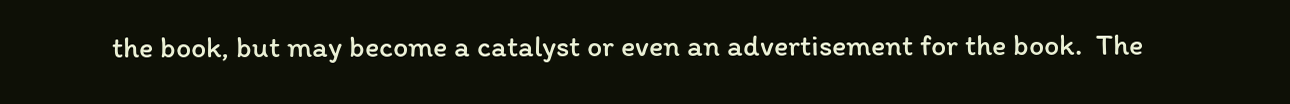the book, but may become a catalyst or even an advertisement for the book.  The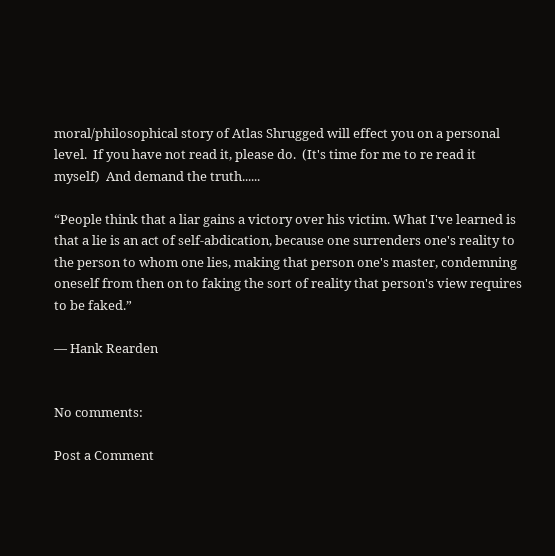moral/philosophical story of Atlas Shrugged will effect you on a personal level.  If you have not read it, please do.  (It's time for me to re read it myself)  And demand the truth......

“People think that a liar gains a victory over his victim. What I've learned is that a lie is an act of self-abdication, because one surrenders one's reality to the person to whom one lies, making that person one's master, condemning oneself from then on to faking the sort of reality that person's view requires to be faked.”

— Hank Rearden


No comments:

Post a Comment